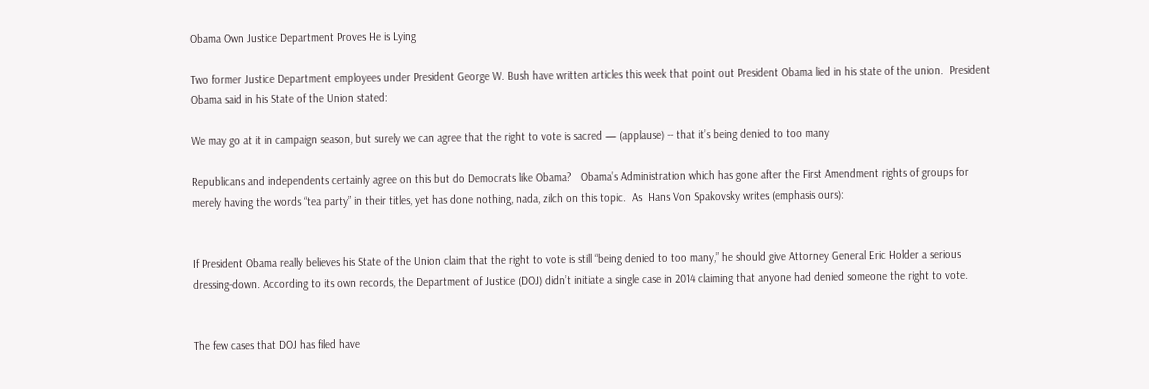Obama Own Justice Department Proves He is Lying

Two former Justice Department employees under President George W. Bush have written articles this week that point out President Obama lied in his state of the union.  President Obama said in his State of the Union stated:

We may go at it in campaign season, but surely we can agree that the right to vote is sacred — (applause) -- that it’s being denied to too many

Republicans and independents certainly agree on this but do Democrats like Obama?   Obama’s Administration which has gone after the First Amendment rights of groups for merely having the words “tea party” in their titles, yet has done nothing, nada, zilch on this topic.  As  Hans Von Spakovsky writes (emphasis ours):


If President Obama really believes his State of the Union claim that the right to vote is still “being denied to too many,” he should give Attorney General Eric Holder a serious dressing-down. According to its own records, the Department of Justice (DOJ) didn’t initiate a single case in 2014 claiming that anyone had denied someone the right to vote.


The few cases that DOJ has filed have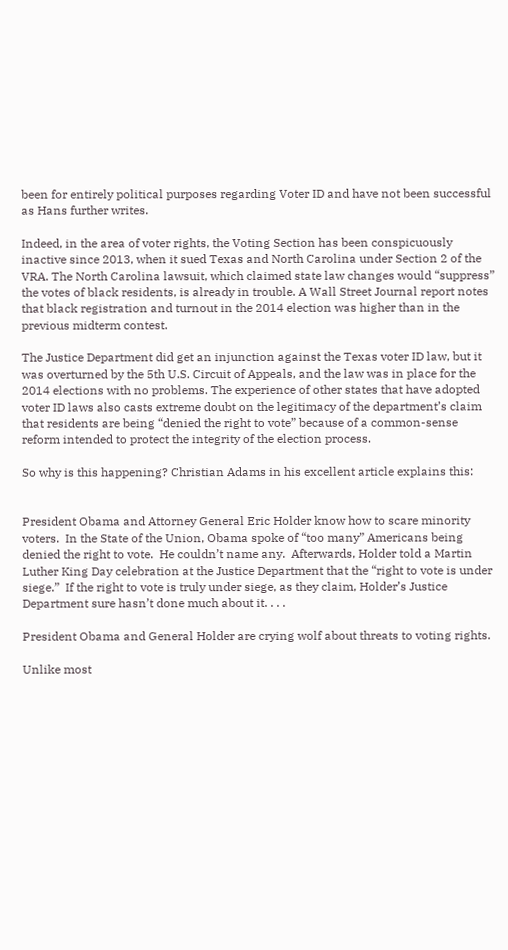been for entirely political purposes regarding Voter ID and have not been successful as Hans further writes.

Indeed, in the area of voter rights, the Voting Section has been conspicuously inactive since 2013, when it sued Texas and North Carolina under Section 2 of the VRA. The North Carolina lawsuit, which claimed state law changes would “suppress” the votes of black residents, is already in trouble. A Wall Street Journal report notes that black registration and turnout in the 2014 election was higher than in the previous midterm contest.

The Justice Department did get an injunction against the Texas voter ID law, but it was overturned by the 5th U.S. Circuit of Appeals, and the law was in place for the 2014 elections with no problems. The experience of other states that have adopted voter ID laws also casts extreme doubt on the legitimacy of the department’s claim that residents are being “denied the right to vote” because of a common-sense reform intended to protect the integrity of the election process.

So why is this happening? Christian Adams in his excellent article explains this:


President Obama and Attorney General Eric Holder know how to scare minority voters.  In the State of the Union, Obama spoke of “too many” Americans being denied the right to vote.  He couldn’t name any.  Afterwards, Holder told a Martin Luther King Day celebration at the Justice Department that the “right to vote is under siege.”  If the right to vote is truly under siege, as they claim, Holder’s Justice Department sure hasn’t done much about it. . . .

President Obama and General Holder are crying wolf about threats to voting rights.

Unlike most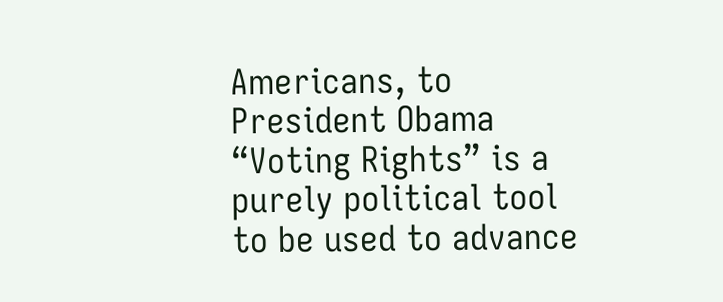Americans, to President Obama “Voting Rights” is a purely political tool to be used to advance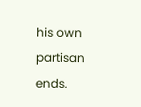his own partisan ends.